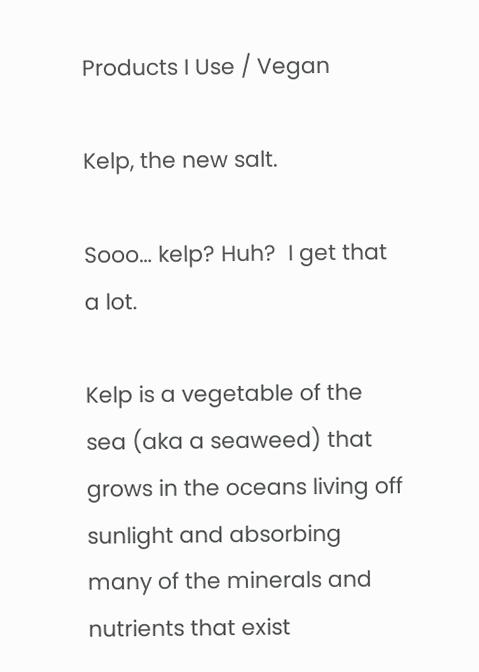Products I Use / Vegan

Kelp, the new salt.

Sooo… kelp? Huh?  I get that a lot.

Kelp is a vegetable of the sea (aka a seaweed) that grows in the oceans living off sunlight and absorbing many of the minerals and nutrients that exist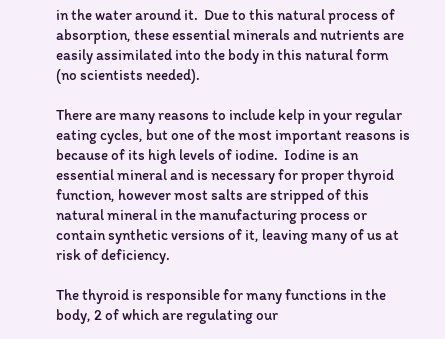in the water around it.  Due to this natural process of absorption, these essential minerals and nutrients are easily assimilated into the body in this natural form (no scientists needed).

There are many reasons to include kelp in your regular eating cycles, but one of the most important reasons is because of its high levels of iodine.  Iodine is an essential mineral and is necessary for proper thyroid function, however most salts are stripped of this natural mineral in the manufacturing process or contain synthetic versions of it, leaving many of us at risk of deficiency.

The thyroid is responsible for many functions in the body, 2 of which are regulating our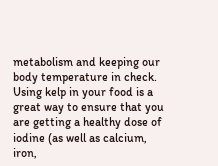metabolism and keeping our body temperature in check.  Using kelp in your food is a great way to ensure that you are getting a healthy dose of iodine (as well as calcium, iron,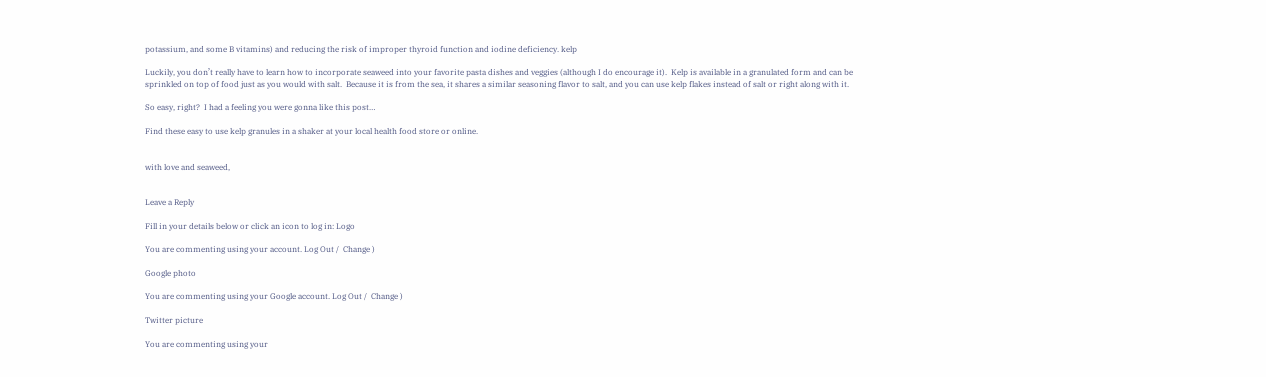potassium, and some B vitamins) and reducing the risk of improper thyroid function and iodine deficiency. kelp

Luckily, you don’t really have to learn how to incorporate seaweed into your favorite pasta dishes and veggies (although I do encourage it).  Kelp is available in a granulated form and can be sprinkled on top of food just as you would with salt.  Because it is from the sea, it shares a similar seasoning flavor to salt, and you can use kelp flakes instead of salt or right along with it.

So easy, right?  I had a feeling you were gonna like this post…

Find these easy to use kelp granules in a shaker at your local health food store or online.


with love and seaweed,


Leave a Reply

Fill in your details below or click an icon to log in: Logo

You are commenting using your account. Log Out /  Change )

Google photo

You are commenting using your Google account. Log Out /  Change )

Twitter picture

You are commenting using your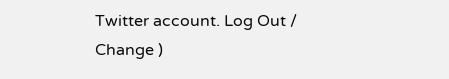Twitter account. Log Out /  Change )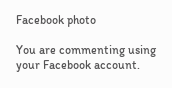Facebook photo

You are commenting using your Facebook account.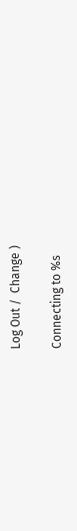Log Out /  Change )

Connecting to %s